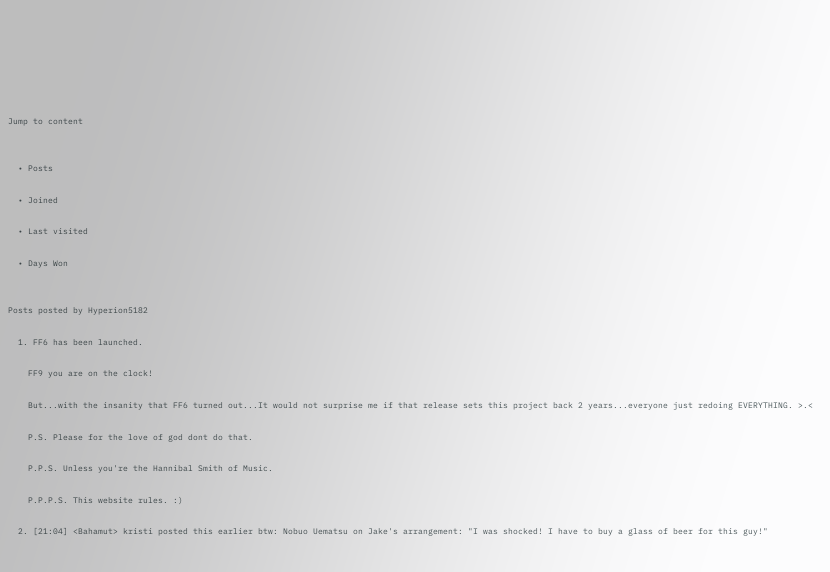Jump to content


  • Posts

  • Joined

  • Last visited

  • Days Won


Posts posted by Hyperion5182

  1. FF6 has been launched.

    FF9 you are on the clock!

    But...with the insanity that FF6 turned out...It would not surprise me if that release sets this project back 2 years...everyone just redoing EVERYTHING. >.<

    P.S. Please for the love of god dont do that.

    P.P.S. Unless you're the Hannibal Smith of Music.

    P.P.P.S. This website rules. :)

  2. [21:04] <Bahamut> kristi posted this earlier btw: Nobuo Uematsu on Jake's arrangement: "I was shocked! I have to buy a glass of beer for this guy!"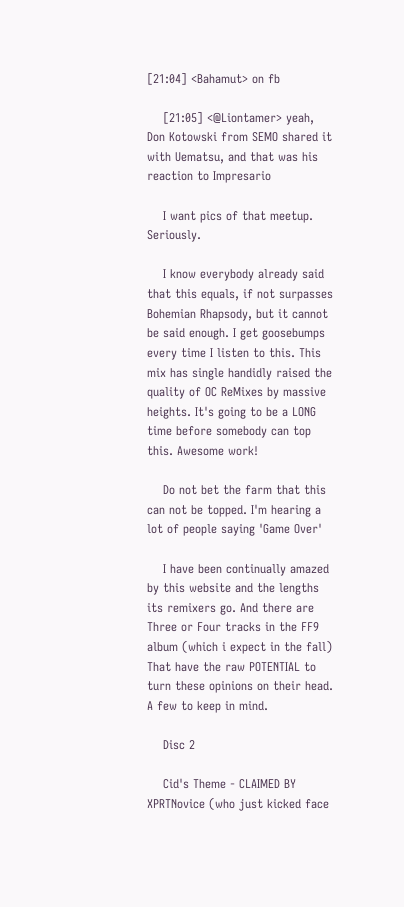[21:04] <Bahamut> on fb

    [21:05] <@Liontamer> yeah, Don Kotowski from SEMO shared it with Uematsu, and that was his reaction to Impresario

    I want pics of that meetup. Seriously.

    I know everybody already said that this equals, if not surpasses Bohemian Rhapsody, but it cannot be said enough. I get goosebumps every time I listen to this. This mix has single handidly raised the quality of OC ReMixes by massive heights. It's going to be a LONG time before somebody can top this. Awesome work!

    Do not bet the farm that this can not be topped. I'm hearing a lot of people saying 'Game Over'

    I have been continually amazed by this website and the lengths its remixers go. And there are Three or Four tracks in the FF9 album (which i expect in the fall) That have the raw POTENTIAL to turn these opinions on their head. A few to keep in mind.

    Disc 2

    Cid's Theme - CLAIMED BY XPRTNovice (who just kicked face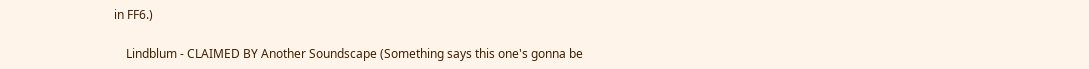in FF6.)

    Lindblum - CLAIMED BY Another Soundscape (Something says this one's gonna be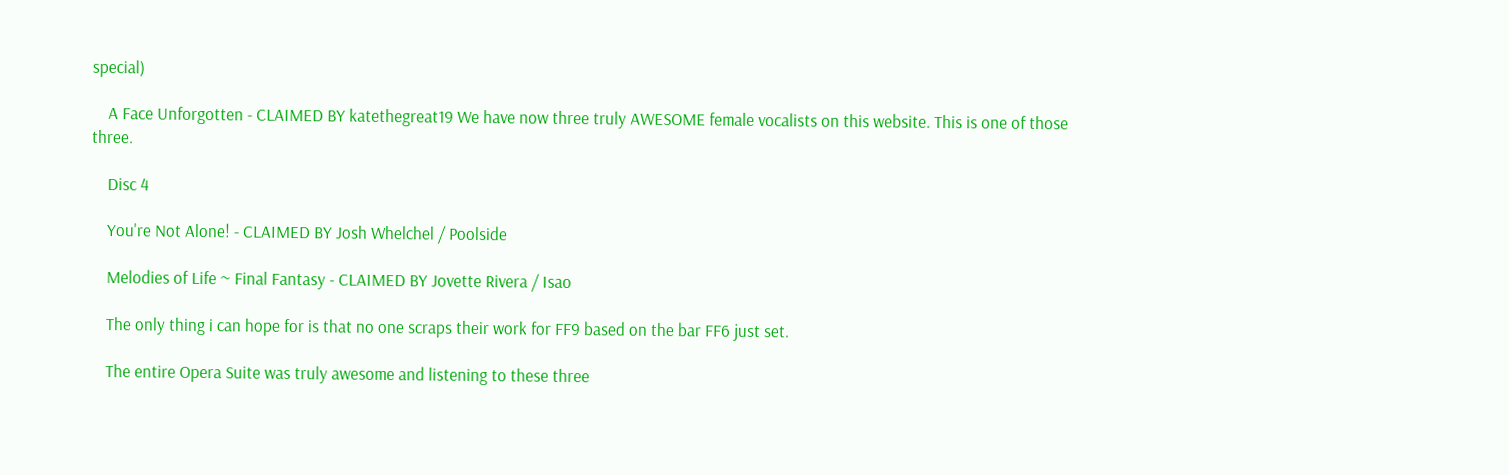special)

    A Face Unforgotten - CLAIMED BY katethegreat19 We have now three truly AWESOME female vocalists on this website. This is one of those three.

    Disc 4

    You're Not Alone! - CLAIMED BY Josh Whelchel / Poolside

    Melodies of Life ~ Final Fantasy - CLAIMED BY Jovette Rivera / Isao

    The only thing i can hope for is that no one scraps their work for FF9 based on the bar FF6 just set.

    The entire Opera Suite was truly awesome and listening to these three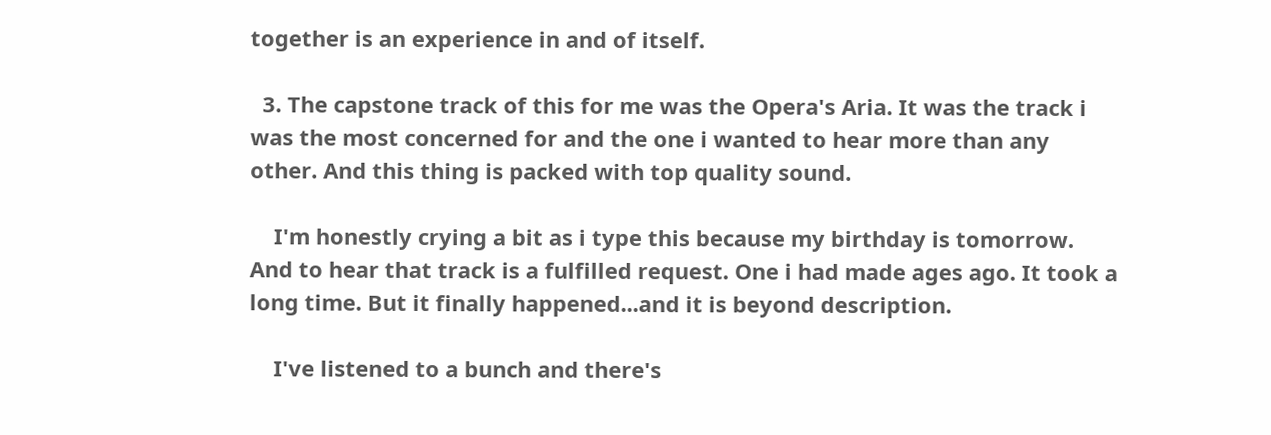together is an experience in and of itself.

  3. The capstone track of this for me was the Opera's Aria. It was the track i was the most concerned for and the one i wanted to hear more than any other. And this thing is packed with top quality sound.

    I'm honestly crying a bit as i type this because my birthday is tomorrow. And to hear that track is a fulfilled request. One i had made ages ago. It took a long time. But it finally happened...and it is beyond description.

    I've listened to a bunch and there's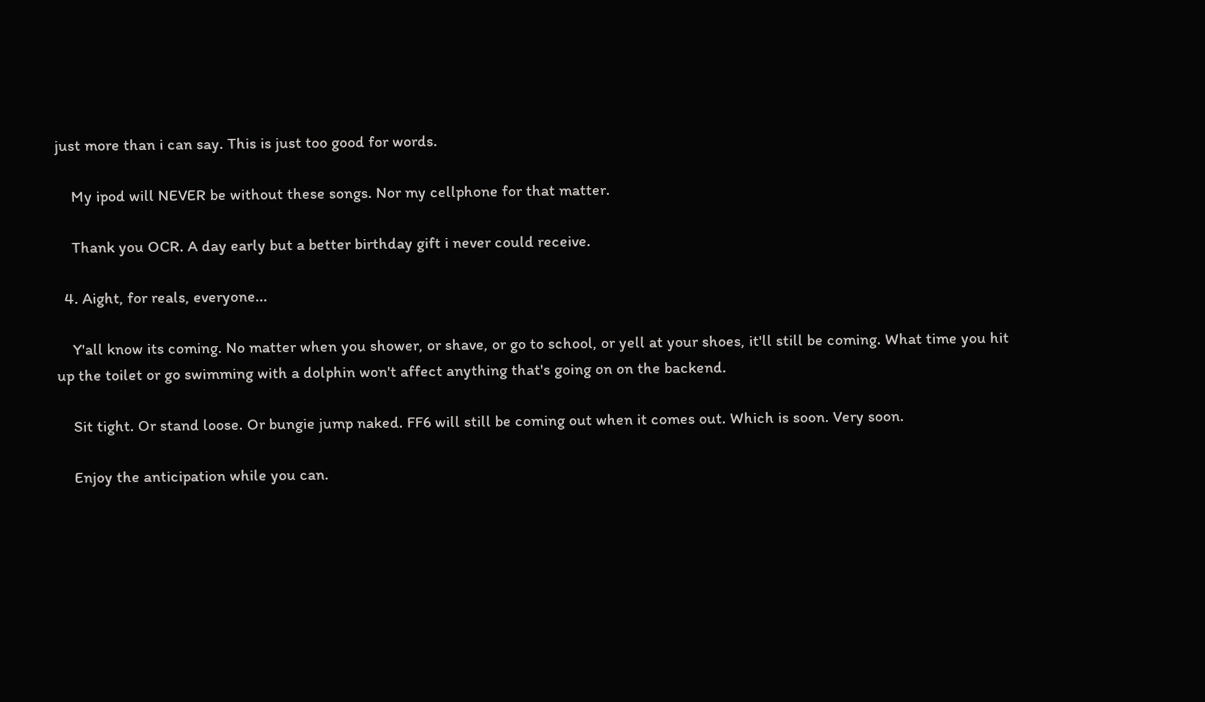just more than i can say. This is just too good for words.

    My ipod will NEVER be without these songs. Nor my cellphone for that matter.

    Thank you OCR. A day early but a better birthday gift i never could receive.

  4. Aight, for reals, everyone...

    Y'all know its coming. No matter when you shower, or shave, or go to school, or yell at your shoes, it'll still be coming. What time you hit up the toilet or go swimming with a dolphin won't affect anything that's going on on the backend.

    Sit tight. Or stand loose. Or bungie jump naked. FF6 will still be coming out when it comes out. Which is soon. Very soon.

    Enjoy the anticipation while you can.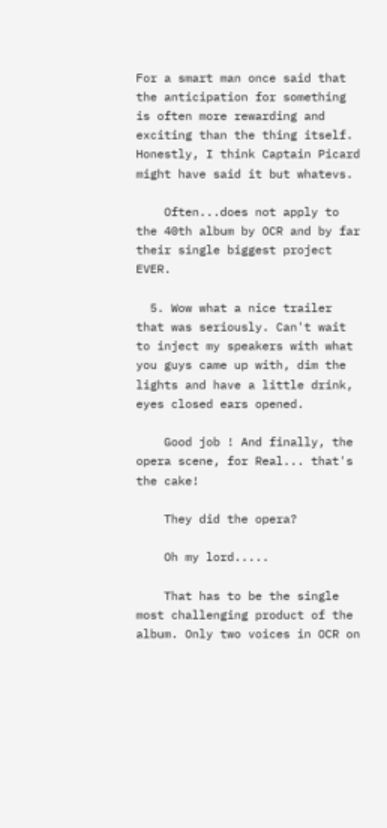For a smart man once said that the anticipation for something is often more rewarding and exciting than the thing itself. Honestly, I think Captain Picard might have said it but whatevs.

    Often...does not apply to the 40th album by OCR and by far their single biggest project EVER.

  5. Wow what a nice trailer that was seriously. Can't wait to inject my speakers with what you guys came up with, dim the lights and have a little drink, eyes closed ears opened.

    Good job ! And finally, the opera scene, for Real... that's the cake!

    They did the opera?

    Oh my lord.....

    That has to be the single most challenging product of the album. Only two voices in OCR on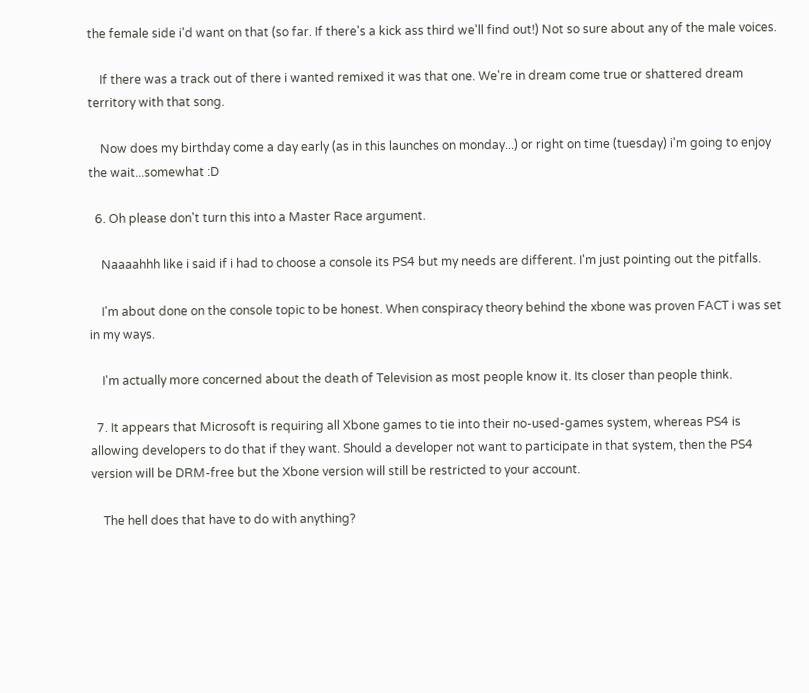the female side i'd want on that (so far. If there's a kick ass third we'll find out!) Not so sure about any of the male voices.

    If there was a track out of there i wanted remixed it was that one. We're in dream come true or shattered dream territory with that song.

    Now does my birthday come a day early (as in this launches on monday...) or right on time (tuesday) i'm going to enjoy the wait...somewhat :D

  6. Oh please don't turn this into a Master Race argument.

    Naaaahhh like i said if i had to choose a console its PS4 but my needs are different. I'm just pointing out the pitfalls.

    I'm about done on the console topic to be honest. When conspiracy theory behind the xbone was proven FACT i was set in my ways.

    I'm actually more concerned about the death of Television as most people know it. Its closer than people think.

  7. It appears that Microsoft is requiring all Xbone games to tie into their no-used-games system, whereas PS4 is allowing developers to do that if they want. Should a developer not want to participate in that system, then the PS4 version will be DRM-free but the Xbone version will still be restricted to your account.

    The hell does that have to do with anything?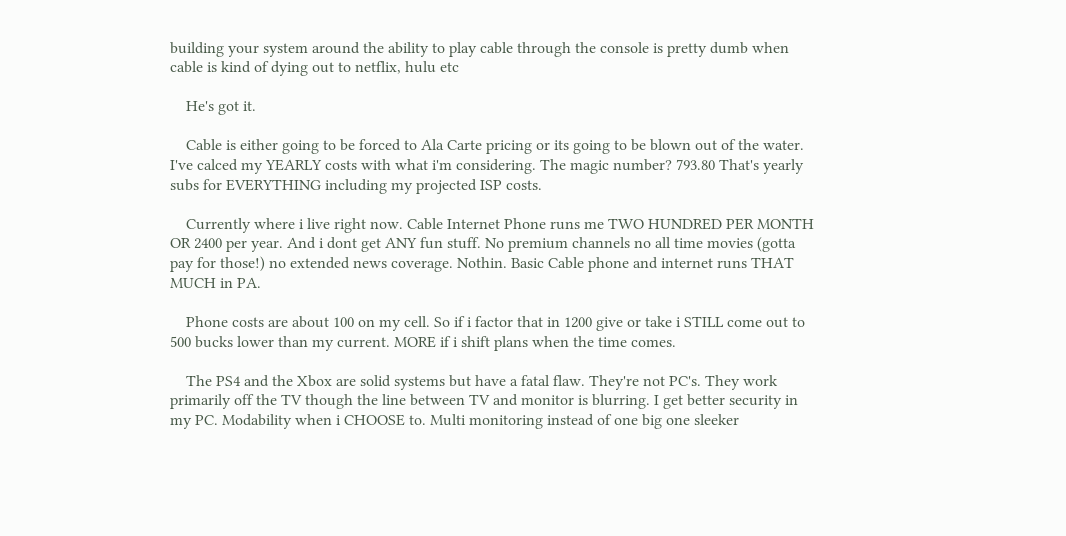building your system around the ability to play cable through the console is pretty dumb when cable is kind of dying out to netflix, hulu etc

    He's got it.

    Cable is either going to be forced to Ala Carte pricing or its going to be blown out of the water. I've calced my YEARLY costs with what i'm considering. The magic number? 793.80 That's yearly subs for EVERYTHING including my projected ISP costs.

    Currently where i live right now. Cable Internet Phone runs me TWO HUNDRED PER MONTH OR 2400 per year. And i dont get ANY fun stuff. No premium channels no all time movies (gotta pay for those!) no extended news coverage. Nothin. Basic Cable phone and internet runs THAT MUCH in PA.

    Phone costs are about 100 on my cell. So if i factor that in 1200 give or take i STILL come out to 500 bucks lower than my current. MORE if i shift plans when the time comes.

    The PS4 and the Xbox are solid systems but have a fatal flaw. They're not PC's. They work primarily off the TV though the line between TV and monitor is blurring. I get better security in my PC. Modability when i CHOOSE to. Multi monitoring instead of one big one sleeker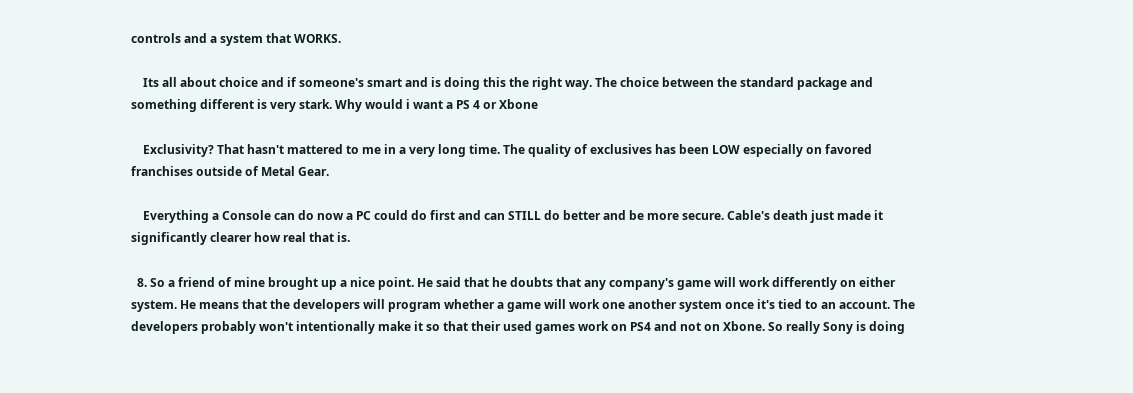controls and a system that WORKS.

    Its all about choice and if someone's smart and is doing this the right way. The choice between the standard package and something different is very stark. Why would i want a PS 4 or Xbone

    Exclusivity? That hasn't mattered to me in a very long time. The quality of exclusives has been LOW especially on favored franchises outside of Metal Gear.

    Everything a Console can do now a PC could do first and can STILL do better and be more secure. Cable's death just made it significantly clearer how real that is.

  8. So a friend of mine brought up a nice point. He said that he doubts that any company's game will work differently on either system. He means that the developers will program whether a game will work one another system once it's tied to an account. The developers probably won't intentionally make it so that their used games work on PS4 and not on Xbone. So really Sony is doing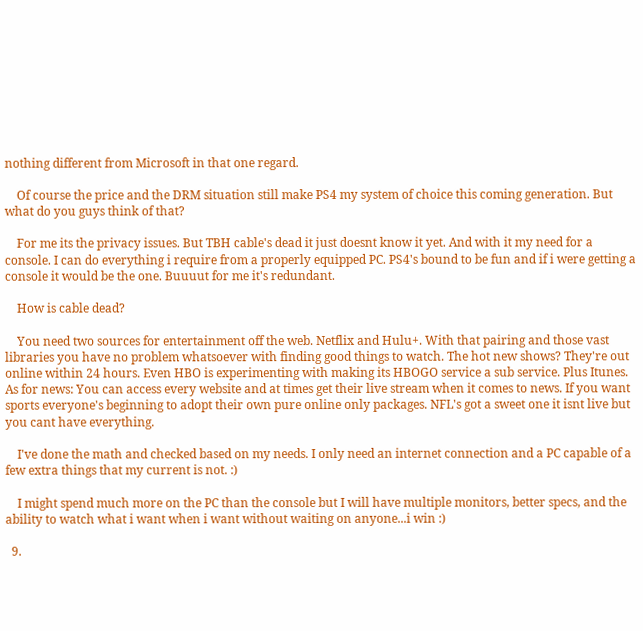nothing different from Microsoft in that one regard.

    Of course the price and the DRM situation still make PS4 my system of choice this coming generation. But what do you guys think of that?

    For me its the privacy issues. But TBH cable's dead it just doesnt know it yet. And with it my need for a console. I can do everything i require from a properly equipped PC. PS4's bound to be fun and if i were getting a console it would be the one. Buuuut for me it's redundant.

    How is cable dead?

    You need two sources for entertainment off the web. Netflix and Hulu+. With that pairing and those vast libraries you have no problem whatsoever with finding good things to watch. The hot new shows? They're out online within 24 hours. Even HBO is experimenting with making its HBOGO service a sub service. Plus Itunes. As for news: You can access every website and at times get their live stream when it comes to news. If you want sports everyone's beginning to adopt their own pure online only packages. NFL's got a sweet one it isnt live but you cant have everything.

    I've done the math and checked based on my needs. I only need an internet connection and a PC capable of a few extra things that my current is not. :)

    I might spend much more on the PC than the console but I will have multiple monitors, better specs, and the ability to watch what i want when i want without waiting on anyone...i win :)

  9.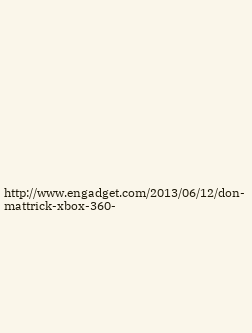http://www.engadget.com/2013/06/12/don-mattrick-xbox-360-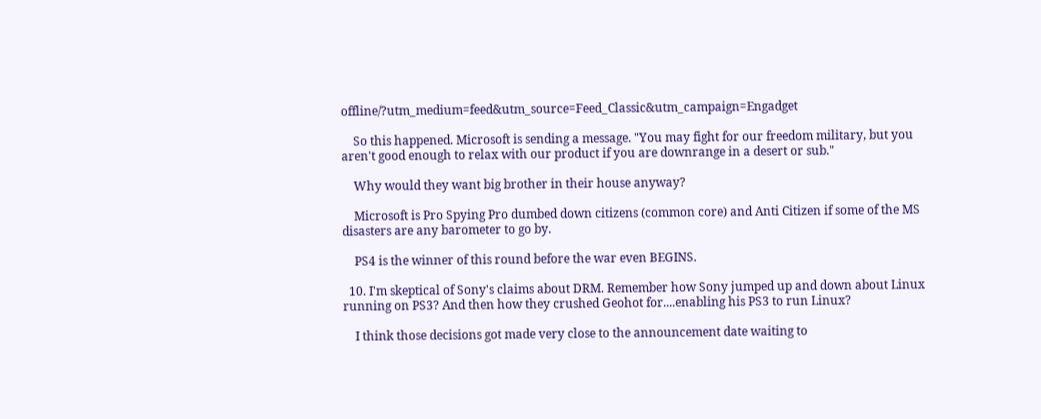offline/?utm_medium=feed&utm_source=Feed_Classic&utm_campaign=Engadget

    So this happened. Microsoft is sending a message. "You may fight for our freedom military, but you aren't good enough to relax with our product if you are downrange in a desert or sub."

    Why would they want big brother in their house anyway?

    Microsoft is Pro Spying Pro dumbed down citizens (common core) and Anti Citizen if some of the MS disasters are any barometer to go by.

    PS4 is the winner of this round before the war even BEGINS.

  10. I'm skeptical of Sony's claims about DRM. Remember how Sony jumped up and down about Linux running on PS3? And then how they crushed Geohot for....enabling his PS3 to run Linux?

    I think those decisions got made very close to the announcement date waiting to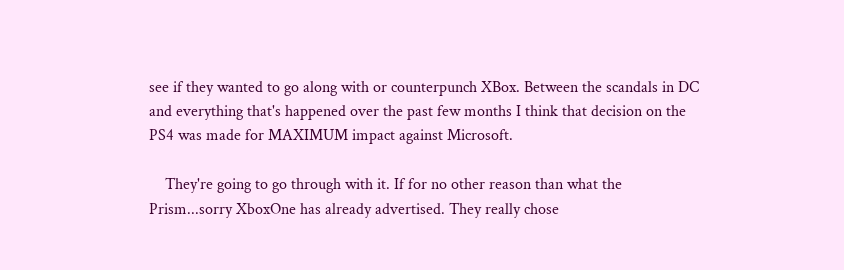see if they wanted to go along with or counterpunch XBox. Between the scandals in DC and everything that's happened over the past few months I think that decision on the PS4 was made for MAXIMUM impact against Microsoft.

    They're going to go through with it. If for no other reason than what the Prism...sorry XboxOne has already advertised. They really chose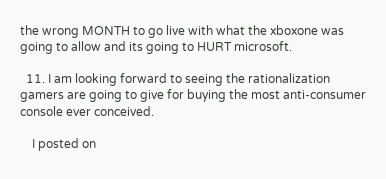the wrong MONTH to go live with what the xboxone was going to allow and its going to HURT microsoft.

  11. I am looking forward to seeing the rationalization gamers are going to give for buying the most anti-consumer console ever conceived.

    I posted on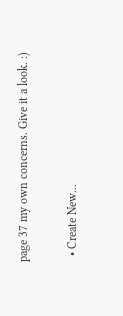page 37 my own concerns. Give it a look. :)

  • Create New...